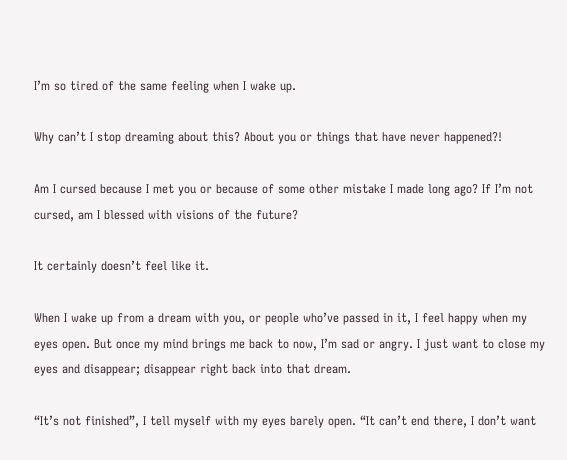I’m so tired of the same feeling when I wake up.

Why can’t I stop dreaming about this? About you or things that have never happened?!

Am I cursed because I met you or because of some other mistake I made long ago? If I’m not cursed, am I blessed with visions of the future?

It certainly doesn’t feel like it.

When I wake up from a dream with you, or people who’ve passed in it, I feel happy when my eyes open. But once my mind brings me back to now, I’m sad or angry. I just want to close my eyes and disappear; disappear right back into that dream.

“It’s not finished”, I tell myself with my eyes barely open. “It can’t end there, I don’t want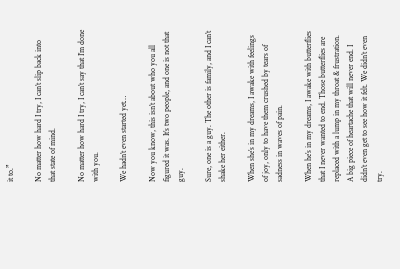it to.”

No matter how hard I try, I can’t slip back into that state of mind.

No matter how hard I try, I can’t say that I’m done with you.

We hadn’t even started yet…

Now you know, this isn’t about who you all figured it was. It’s two people, and one is not that guy.

Sure, one is a guy. The other is family, and I can’t shake her either.

When she’s in my dreams, I awake with feelings of joy, only to have them crushed by tears of sadness in waves of pain.

When he’s in my dreams, I awake with butterflies that I never wanted to end. Those butterflies are replaced with a lump in my throat & frustration. A big piece of heartache that will never end. I didn’t even get to see how it felt. We didn’t even try.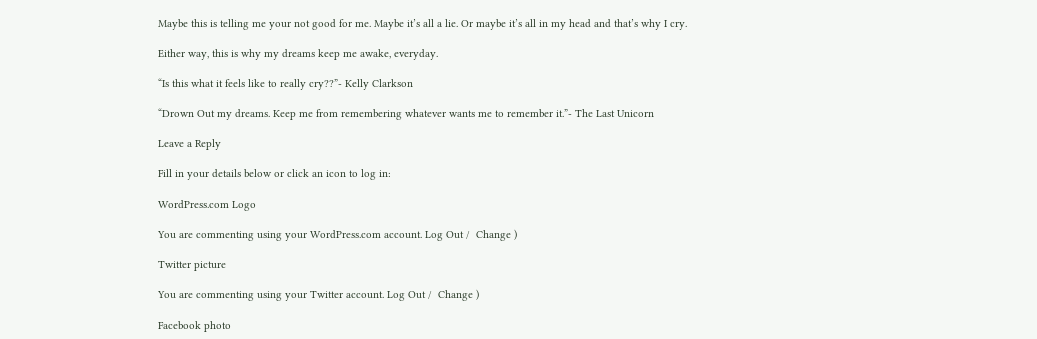Maybe this is telling me your not good for me. Maybe it’s all a lie. Or maybe it’s all in my head and that’s why I cry.

Either way, this is why my dreams keep me awake, everyday.

“Is this what it feels like to really cry??”- Kelly Clarkson

“Drown Out my dreams. Keep me from remembering whatever wants me to remember it.”- The Last Unicorn

Leave a Reply

Fill in your details below or click an icon to log in:

WordPress.com Logo

You are commenting using your WordPress.com account. Log Out /  Change )

Twitter picture

You are commenting using your Twitter account. Log Out /  Change )

Facebook photo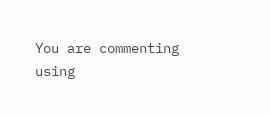You are commenting using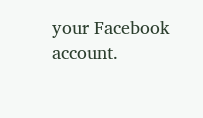your Facebook account.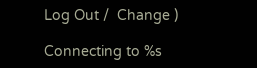Log Out /  Change )

Connecting to %s